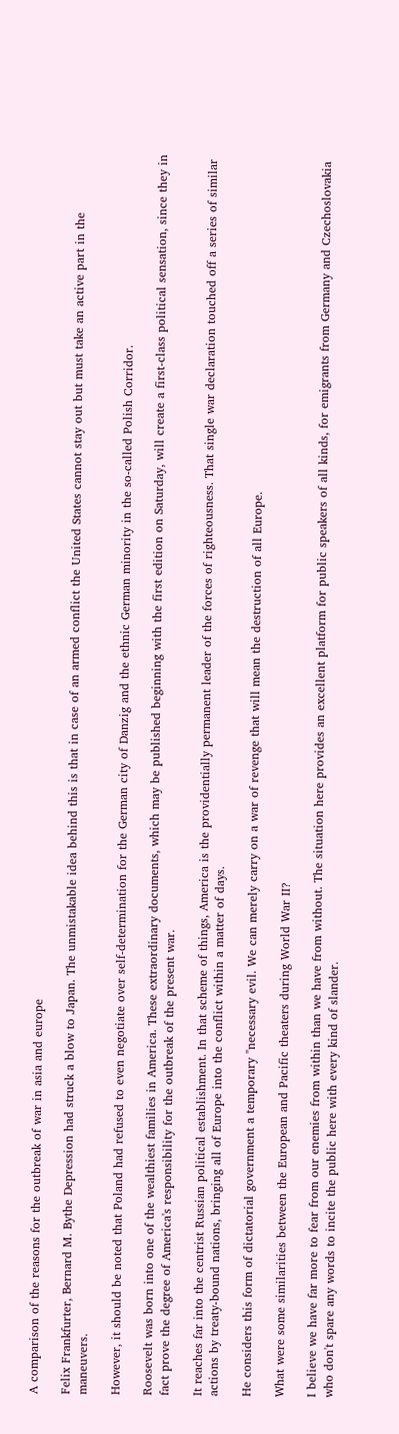A comparison of the reasons for the outbreak of war in asia and europe

Felix Frankfurter, Bernard M. Bythe Depression had struck a blow to Japan. The unmistakable idea behind this is that in case of an armed conflict the United States cannot stay out but must take an active part in the maneuvers.

However, it should be noted that Poland had refused to even negotiate over self-determination for the German city of Danzig and the ethnic German minority in the so-called Polish Corridor.

Roosevelt was born into one of the wealthiest families in America. These extraordinary documents, which may be published beginning with the first edition on Saturday, will create a first-class political sensation, since they in fact prove the degree of America's responsibility for the outbreak of the present war.

It reaches far into the centrist Russian political establishment. In that scheme of things, America is the providentially permanent leader of the forces of righteousness. That single war declaration touched off a series of similar actions by treaty-bound nations, bringing all of Europe into the conflict within a matter of days.

He considers this form of dictatorial government a temporary "necessary evil. We can merely carry on a war of revenge that will mean the destruction of all Europe.

What were some similarities between the European and Pacific theaters during World War II?

I believe we have far more to fear from our enemies from within than we have from without. The situation here provides an excellent platform for public speakers of all kinds, for emigrants from Germany and Czechoslovakia who don't spare any words to incite the public here with every kind of slander.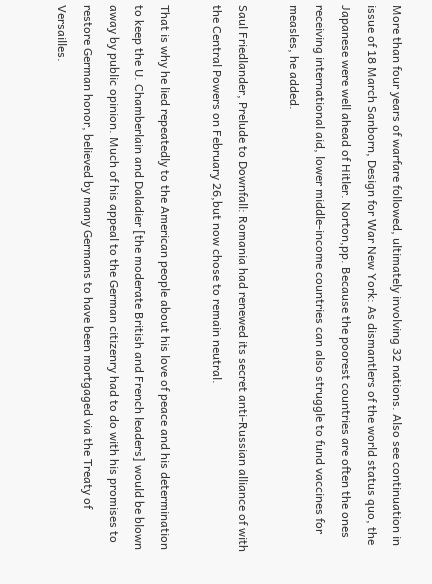More than four years of warfare followed, ultimately involving 32 nations. Also see continuation in issue of 18 March Sanborn, Design for War New York: As dismantlers of the world status quo, the Japanese were well ahead of Hitler. Norton,pp. Because the poorest countries are often the ones receiving international aid, lower middle-income countries can also struggle to fund vaccines for measles, he added.

Saul Friedlander, Prelude to Downfall: Romania had renewed its secret anti-Russian alliance of with the Central Powers on February 26,but now chose to remain neutral.

That is why he lied repeatedly to the American people about his love of peace and his determination to keep the U. Chamberlain and Daladier [the moderate British and French leaders] would be blown away by public opinion. Much of his appeal to the German citizenry had to do with his promises to restore German honor, believed by many Germans to have been mortgaged via the Treaty of Versailles.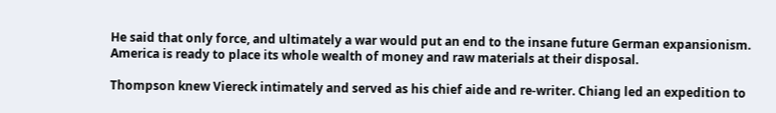He said that only force, and ultimately a war would put an end to the insane future German expansionism. America is ready to place its whole wealth of money and raw materials at their disposal.

Thompson knew Viereck intimately and served as his chief aide and re-writer. Chiang led an expedition to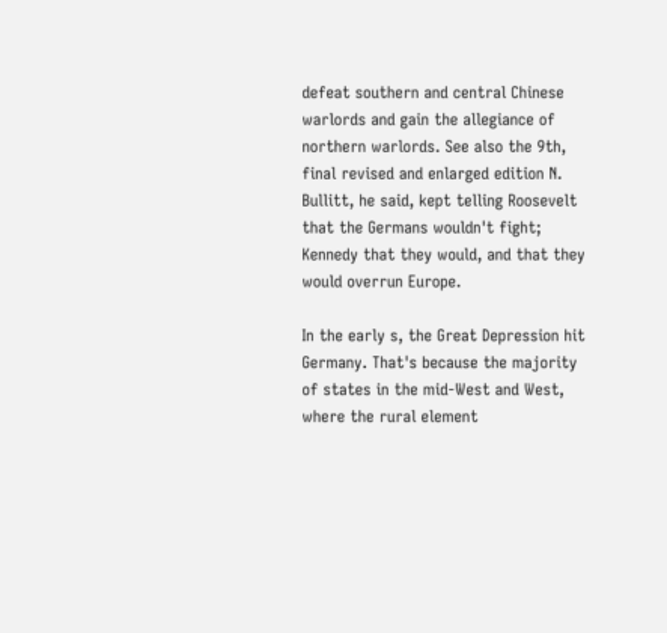defeat southern and central Chinese warlords and gain the allegiance of northern warlords. See also the 9th, final revised and enlarged edition N. Bullitt, he said, kept telling Roosevelt that the Germans wouldn't fight; Kennedy that they would, and that they would overrun Europe.

In the early s, the Great Depression hit Germany. That's because the majority of states in the mid-West and West, where the rural element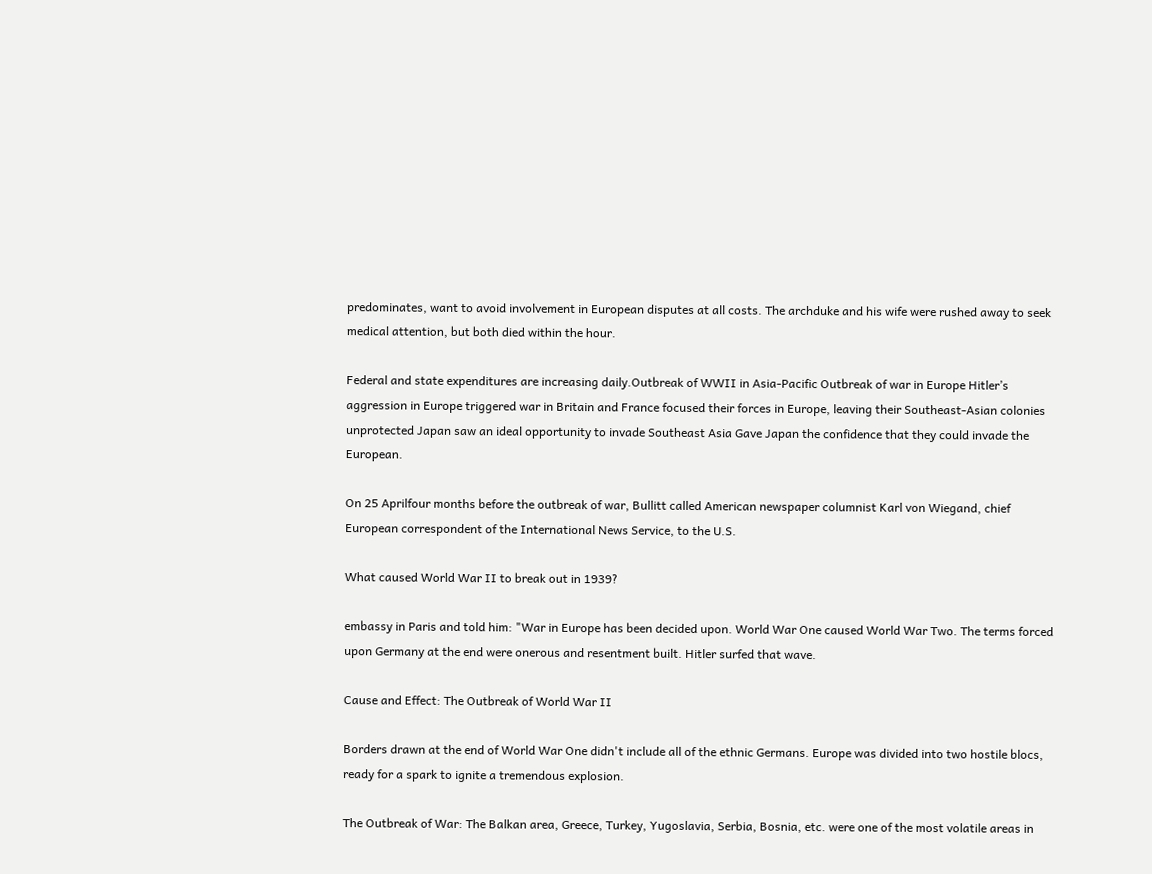predominates, want to avoid involvement in European disputes at all costs. The archduke and his wife were rushed away to seek medical attention, but both died within the hour.

Federal and state expenditures are increasing daily.Outbreak of WWII in Asia-Pacific Outbreak of war in Europe Hitler’s aggression in Europe triggered war in Britain and France focused their forces in Europe, leaving their Southeast-Asian colonies unprotected Japan saw an ideal opportunity to invade Southeast Asia Gave Japan the confidence that they could invade the European.

On 25 Aprilfour months before the outbreak of war, Bullitt called American newspaper columnist Karl von Wiegand, chief European correspondent of the International News Service, to the U.S.

What caused World War II to break out in 1939?

embassy in Paris and told him: "War in Europe has been decided upon. World War One caused World War Two. The terms forced upon Germany at the end were onerous and resentment built. Hitler surfed that wave.

Cause and Effect: The Outbreak of World War II

Borders drawn at the end of World War One didn't include all of the ethnic Germans. Europe was divided into two hostile blocs, ready for a spark to ignite a tremendous explosion.

The Outbreak of War: The Balkan area, Greece, Turkey, Yugoslavia, Serbia, Bosnia, etc. were one of the most volatile areas in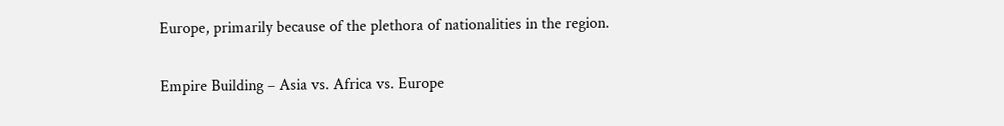Europe, primarily because of the plethora of nationalities in the region.

Empire Building – Asia vs. Africa vs. Europe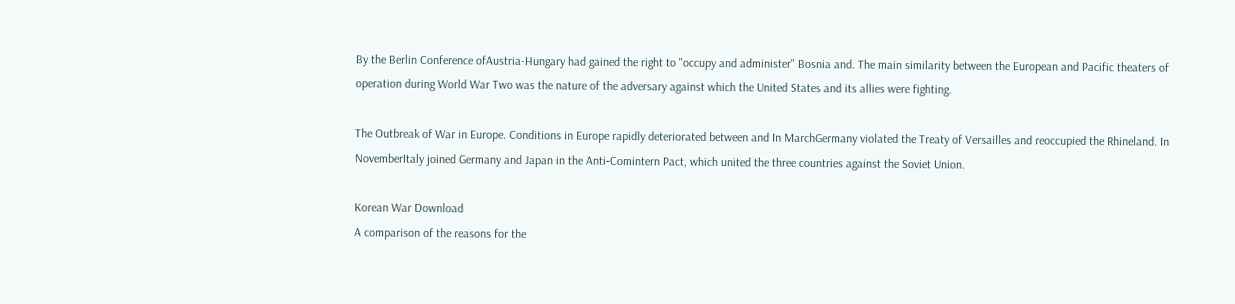By the Berlin Conference ofAustria-Hungary had gained the right to "occupy and administer" Bosnia and. The main similarity between the European and Pacific theaters of operation during World War Two was the nature of the adversary against which the United States and its allies were fighting.

The Outbreak of War in Europe. Conditions in Europe rapidly deteriorated between and In MarchGermany violated the Treaty of Versailles and reoccupied the Rhineland. In NovemberItaly joined Germany and Japan in the Anti‐Comintern Pact, which united the three countries against the Soviet Union.

Korean War Download
A comparison of the reasons for the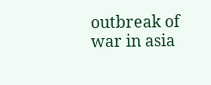outbreak of war in asia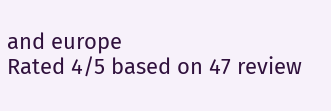and europe
Rated 4/5 based on 47 review